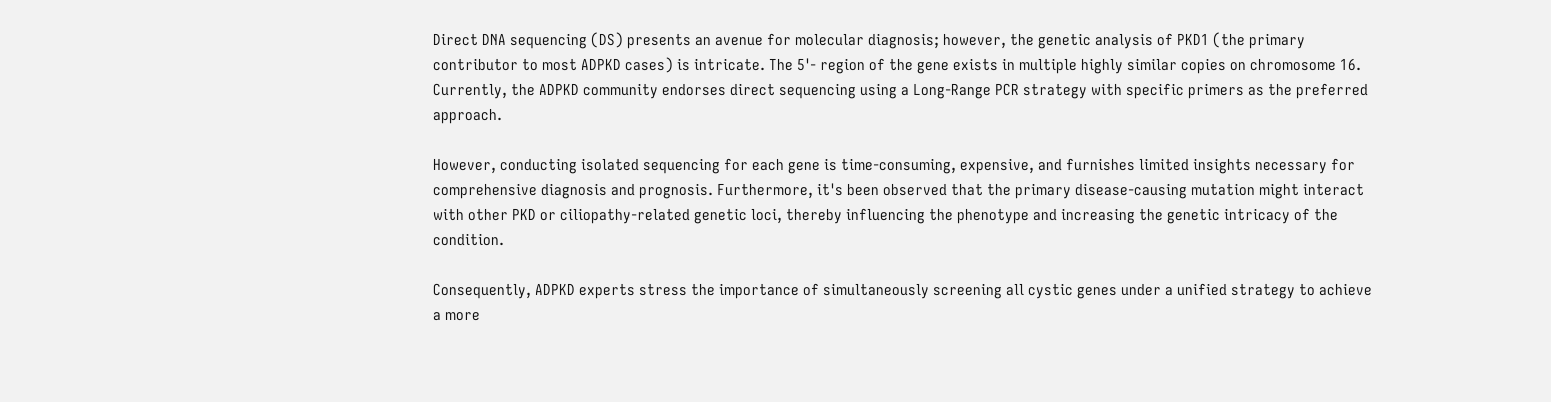Direct DNA sequencing (DS) presents an avenue for molecular diagnosis; however, the genetic analysis of PKD1 (the primary contributor to most ADPKD cases) is intricate. The 5'- region of the gene exists in multiple highly similar copies on chromosome 16. Currently, the ADPKD community endorses direct sequencing using a Long-Range PCR strategy with specific primers as the preferred approach.

However, conducting isolated sequencing for each gene is time-consuming, expensive, and furnishes limited insights necessary for comprehensive diagnosis and prognosis. Furthermore, it's been observed that the primary disease-causing mutation might interact with other PKD or ciliopathy-related genetic loci, thereby influencing the phenotype and increasing the genetic intricacy of the condition.

Consequently, ADPKD experts stress the importance of simultaneously screening all cystic genes under a unified strategy to achieve a more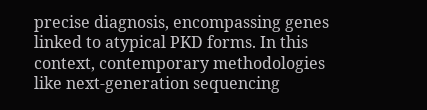precise diagnosis, encompassing genes linked to atypical PKD forms. In this context, contemporary methodologies like next-generation sequencing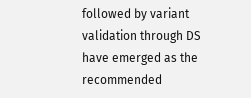followed by variant validation through DS have emerged as the recommended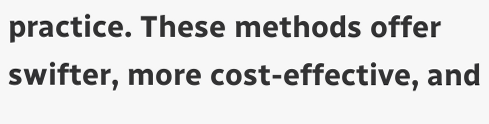practice. These methods offer swifter, more cost-effective, and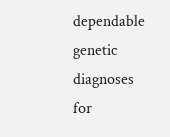dependable genetic diagnoses for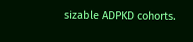sizable ADPKD cohorts.